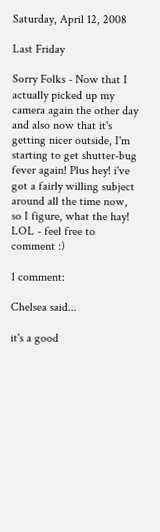Saturday, April 12, 2008

Last Friday

Sorry Folks - Now that I actually picked up my camera again the other day and also now that it's getting nicer outside, I'm starting to get shutter-bug fever again! Plus hey! i've got a fairly willing subject around all the time now, so I figure, what the hay! LOL - feel free to comment :)

1 comment:

Chelsea said...

it's a good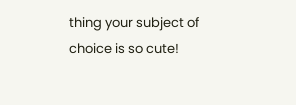thing your subject of choice is so cute!